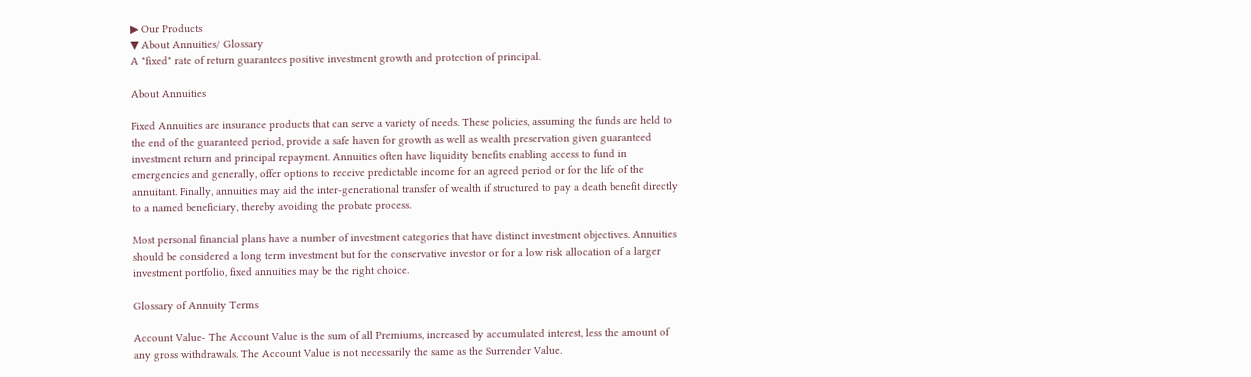▶ Our Products
▼ About Annuities/ Glossary
A "fixed" rate of return guarantees positive investment growth and protection of principal.

About Annuities

Fixed Annuities are insurance products that can serve a variety of needs. These policies, assuming the funds are held to the end of the guaranteed period, provide a safe haven for growth as well as wealth preservation given guaranteed investment return and principal repayment. Annuities often have liquidity benefits enabling access to fund in emergencies and generally, offer options to receive predictable income for an agreed period or for the life of the annuitant. Finally, annuities may aid the inter-generational transfer of wealth if structured to pay a death benefit directly to a named beneficiary, thereby avoiding the probate process.

Most personal financial plans have a number of investment categories that have distinct investment objectives. Annuities should be considered a long term investment but for the conservative investor or for a low risk allocation of a larger investment portfolio, fixed annuities may be the right choice.

Glossary of Annuity Terms

Account Value- The Account Value is the sum of all Premiums, increased by accumulated interest, less the amount of any gross withdrawals. The Account Value is not necessarily the same as the Surrender Value.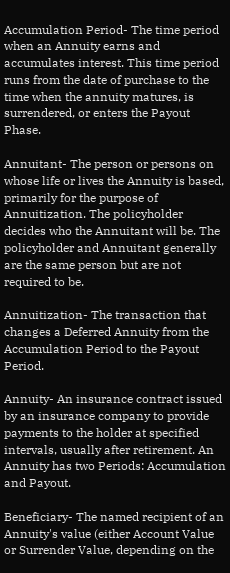Accumulation Period- The time period when an Annuity earns and accumulates interest. This time period runs from the date of purchase to the time when the annuity matures, is surrendered, or enters the Payout Phase.

Annuitant- The person or persons on whose life or lives the Annuity is based, primarily for the purpose of Annuitization. The policyholder decides who the Annuitant will be. The policyholder and Annuitant generally are the same person but are not required to be.

Annuitization- The transaction that changes a Deferred Annuity from the Accumulation Period to the Payout Period.

Annuity- An insurance contract issued by an insurance company to provide payments to the holder at specified intervals, usually after retirement. An Annuity has two Periods: Accumulation and Payout.

Beneficiary- The named recipient of an Annuity's value (either Account Value or Surrender Value, depending on the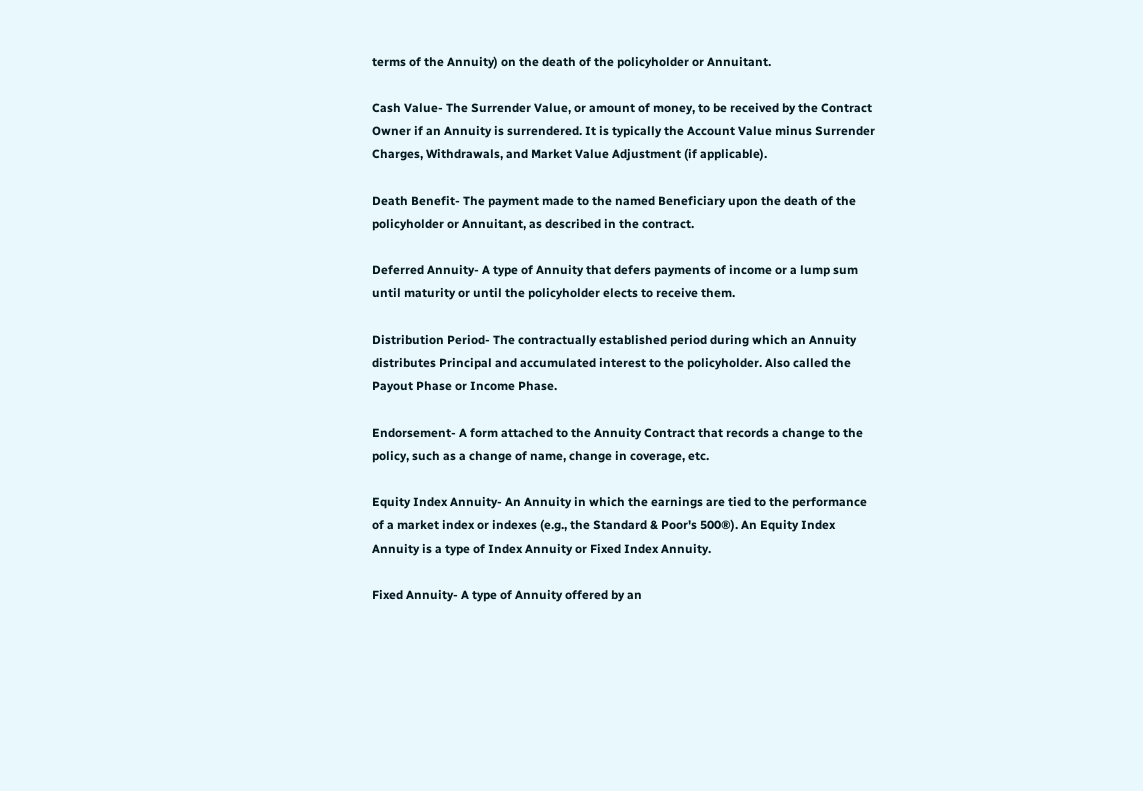terms of the Annuity) on the death of the policyholder or Annuitant.

Cash Value- The Surrender Value, or amount of money, to be received by the Contract Owner if an Annuity is surrendered. It is typically the Account Value minus Surrender Charges, Withdrawals, and Market Value Adjustment (if applicable).

Death Benefit- The payment made to the named Beneficiary upon the death of the policyholder or Annuitant, as described in the contract.

Deferred Annuity- A type of Annuity that defers payments of income or a lump sum until maturity or until the policyholder elects to receive them.

Distribution Period- The contractually established period during which an Annuity distributes Principal and accumulated interest to the policyholder. Also called the Payout Phase or Income Phase.

Endorsement- A form attached to the Annuity Contract that records a change to the policy, such as a change of name, change in coverage, etc.

Equity Index Annuity- An Annuity in which the earnings are tied to the performance of a market index or indexes (e.g., the Standard & Poor's 500®). An Equity Index Annuity is a type of Index Annuity or Fixed Index Annuity.

Fixed Annuity- A type of Annuity offered by an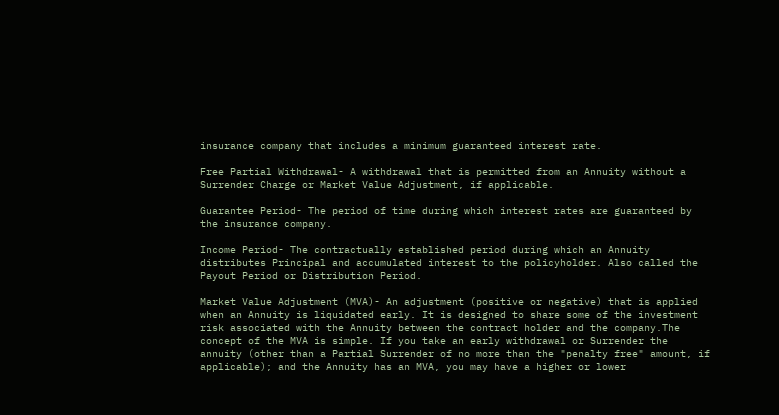insurance company that includes a minimum guaranteed interest rate.

Free Partial Withdrawal- A withdrawal that is permitted from an Annuity without a Surrender Charge or Market Value Adjustment, if applicable.

Guarantee Period- The period of time during which interest rates are guaranteed by the insurance company.

Income Period- The contractually established period during which an Annuity distributes Principal and accumulated interest to the policyholder. Also called the Payout Period or Distribution Period.

Market Value Adjustment (MVA)- An adjustment (positive or negative) that is applied when an Annuity is liquidated early. It is designed to share some of the investment risk associated with the Annuity between the contract holder and the company.The concept of the MVA is simple. If you take an early withdrawal or Surrender the annuity (other than a Partial Surrender of no more than the "penalty free" amount, if applicable); and the Annuity has an MVA, you may have a higher or lower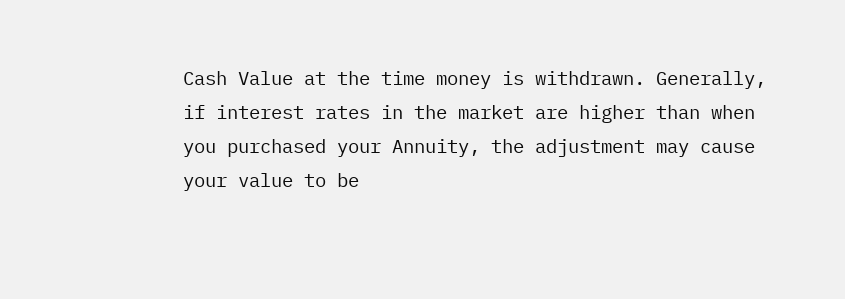Cash Value at the time money is withdrawn. Generally, if interest rates in the market are higher than when you purchased your Annuity, the adjustment may cause your value to be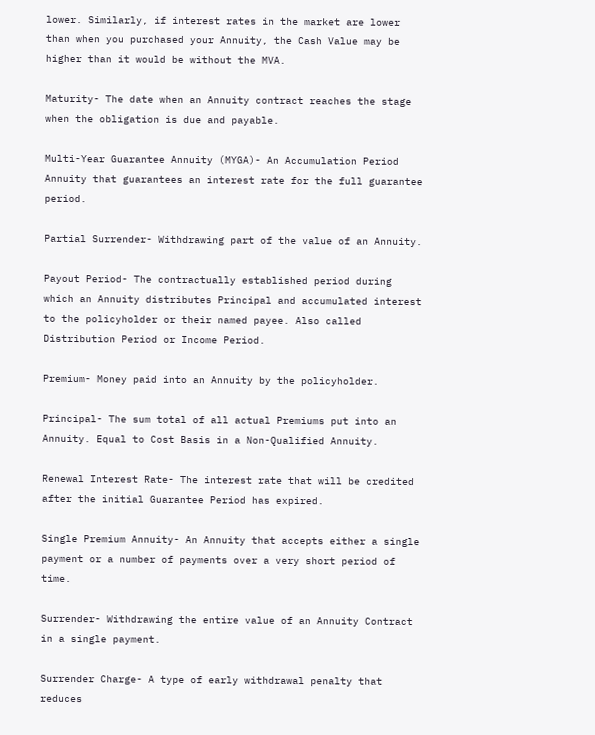lower. Similarly, if interest rates in the market are lower than when you purchased your Annuity, the Cash Value may be higher than it would be without the MVA.

Maturity- The date when an Annuity contract reaches the stage when the obligation is due and payable.

Multi-Year Guarantee Annuity (MYGA)- An Accumulation Period Annuity that guarantees an interest rate for the full guarantee period.

Partial Surrender- Withdrawing part of the value of an Annuity.

Payout Period- The contractually established period during which an Annuity distributes Principal and accumulated interest to the policyholder or their named payee. Also called Distribution Period or Income Period.

Premium- Money paid into an Annuity by the policyholder.

Principal- The sum total of all actual Premiums put into an Annuity. Equal to Cost Basis in a Non-Qualified Annuity.

Renewal Interest Rate- The interest rate that will be credited after the initial Guarantee Period has expired.

Single Premium Annuity- An Annuity that accepts either a single payment or a number of payments over a very short period of time.

Surrender- Withdrawing the entire value of an Annuity Contract in a single payment.

Surrender Charge- A type of early withdrawal penalty that reduces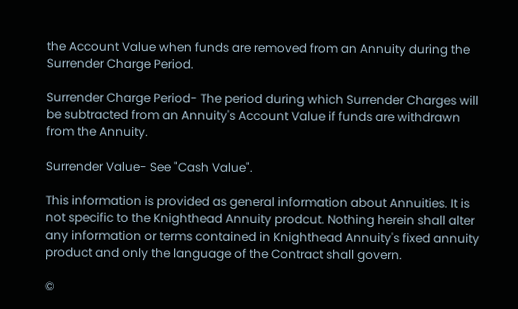the Account Value when funds are removed from an Annuity during the Surrender Charge Period.

Surrender Charge Period- The period during which Surrender Charges will be subtracted from an Annuity's Account Value if funds are withdrawn from the Annuity.

Surrender Value- See "Cash Value".

This information is provided as general information about Annuities. It is not specific to the Knighthead Annuity prodcut. Nothing herein shall alter any information or terms contained in Knighthead Annuity's fixed annuity product and only the language of the Contract shall govern.

©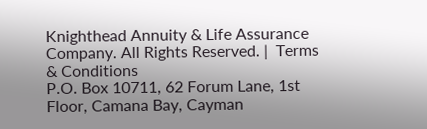Knighthead Annuity & Life Assurance Company. All Rights Reserved. |  Terms & Conditions
P.O. Box 10711, 62 Forum Lane, 1st Floor, Camana Bay, Cayman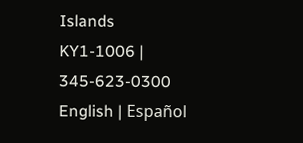Islands KY1-1006 | 345-623-0300
English | Español